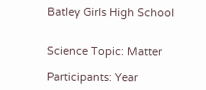Batley Girls High School


Science Topic: Matter

Participants: Year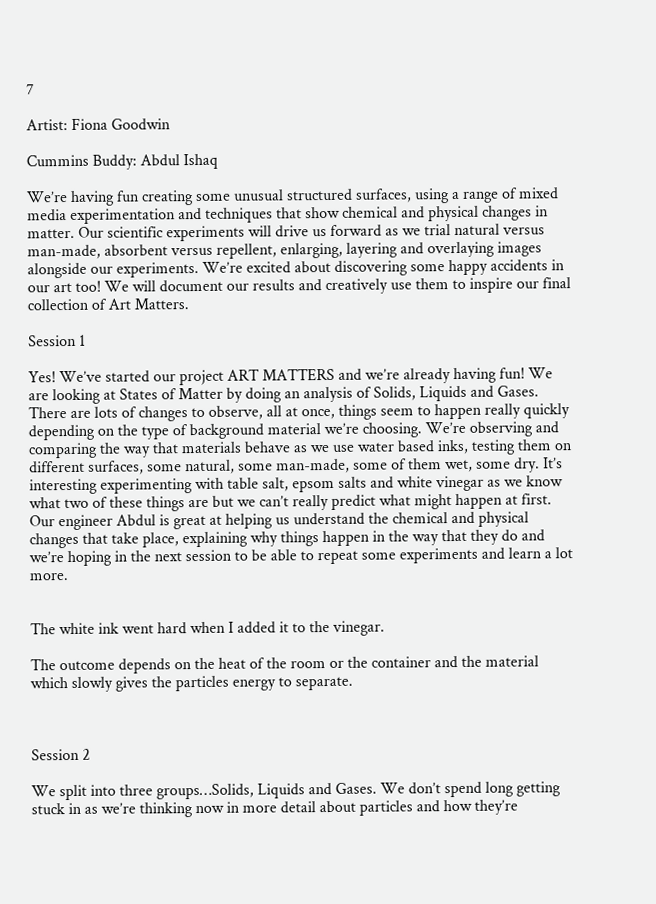7

Artist: Fiona Goodwin

Cummins Buddy: Abdul Ishaq

We’re having fun creating some unusual structured surfaces, using a range of mixed media experimentation and techniques that show chemical and physical changes in matter. Our scientific experiments will drive us forward as we trial natural versus man-made, absorbent versus repellent, enlarging, layering and overlaying images alongside our experiments. We’re excited about discovering some happy accidents in our art too! We will document our results and creatively use them to inspire our final collection of Art Matters.

Session 1

Yes! We’ve started our project ART MATTERS and we’re already having fun! We are looking at States of Matter by doing an analysis of Solids, Liquids and Gases. There are lots of changes to observe, all at once, things seem to happen really quickly depending on the type of background material we’re choosing. We’re observing and comparing the way that materials behave as we use water based inks, testing them on different surfaces, some natural, some man-made, some of them wet, some dry. It’s interesting experimenting with table salt, epsom salts and white vinegar as we know what two of these things are but we can’t really predict what might happen at first.  Our engineer Abdul is great at helping us understand the chemical and physical changes that take place, explaining why things happen in the way that they do and we’re hoping in the next session to be able to repeat some experiments and learn a lot more.


The white ink went hard when I added it to the vinegar.

The outcome depends on the heat of the room or the container and the material which slowly gives the particles energy to separate.



Session 2

We split into three groups…Solids, Liquids and Gases. We don’t spend long getting stuck in as we’re thinking now in more detail about particles and how they’re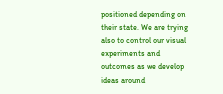positioned depending on their state. We are trying also to control our visual experiments and outcomes as we develop ideas around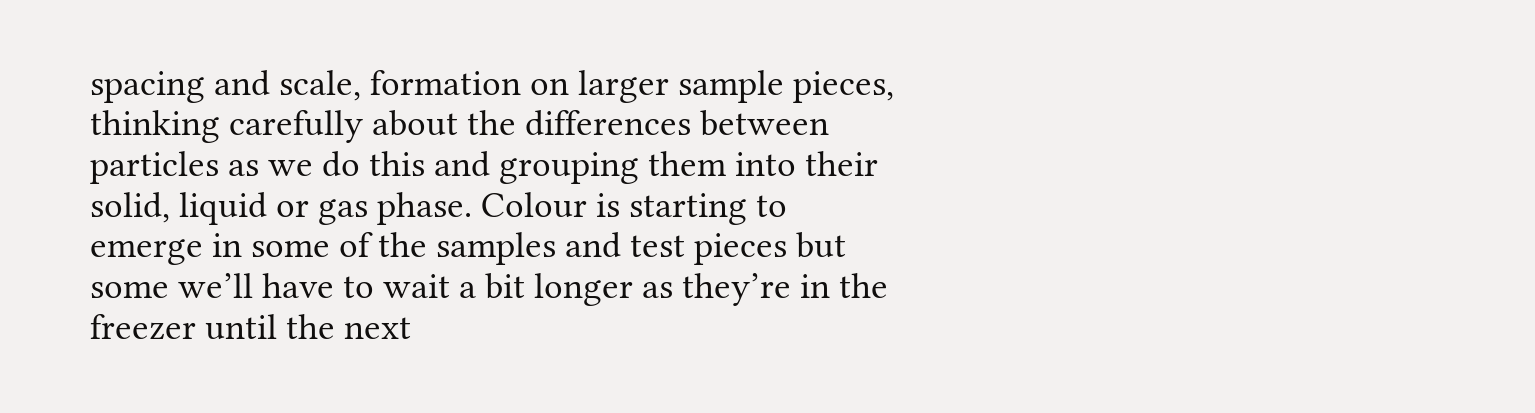spacing and scale, formation on larger sample pieces, thinking carefully about the differences between particles as we do this and grouping them into their solid, liquid or gas phase. Colour is starting to emerge in some of the samples and test pieces but some we’ll have to wait a bit longer as they’re in the freezer until the next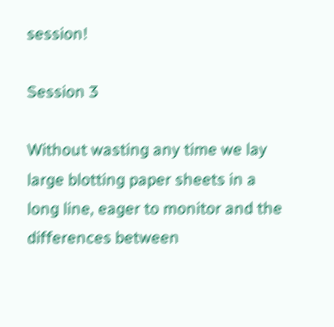session!

Session 3

Without wasting any time we lay large blotting paper sheets in a long line, eager to monitor and the differences between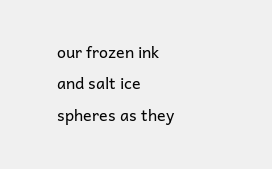our frozen ink and salt ice spheres as they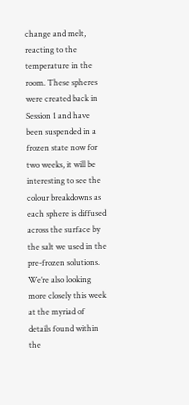change and melt, reacting to the temperature in the room. These spheres were created back in Session 1 and have been suspended in a frozen state now for two weeks, it will be interesting to see the colour breakdowns as each sphere is diffused across the surface by the salt we used in the pre-frozen solutions. We’re also looking more closely this week at the myriad of details found within the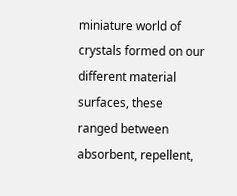miniature world of crystals formed on our different material surfaces, these ranged between absorbent, repellent,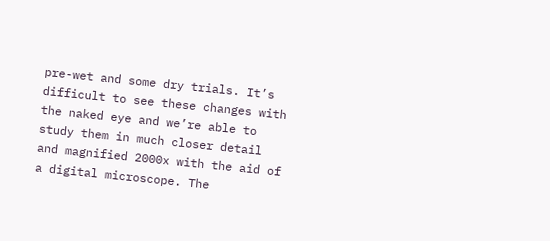pre-wet and some dry trials. It’s difficult to see these changes with the naked eye and we’re able to study them in much closer detail and magnified 2000x with the aid of a digital microscope. The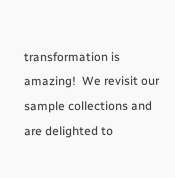transformation is amazing!  We revisit our sample collections and are delighted to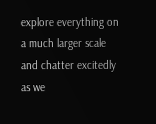explore everything on a much larger scale and chatter excitedly as we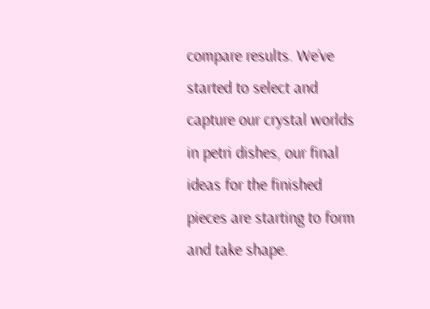compare results. We’ve started to select and capture our crystal worlds in petri dishes, our final ideas for the finished pieces are starting to form and take shape.